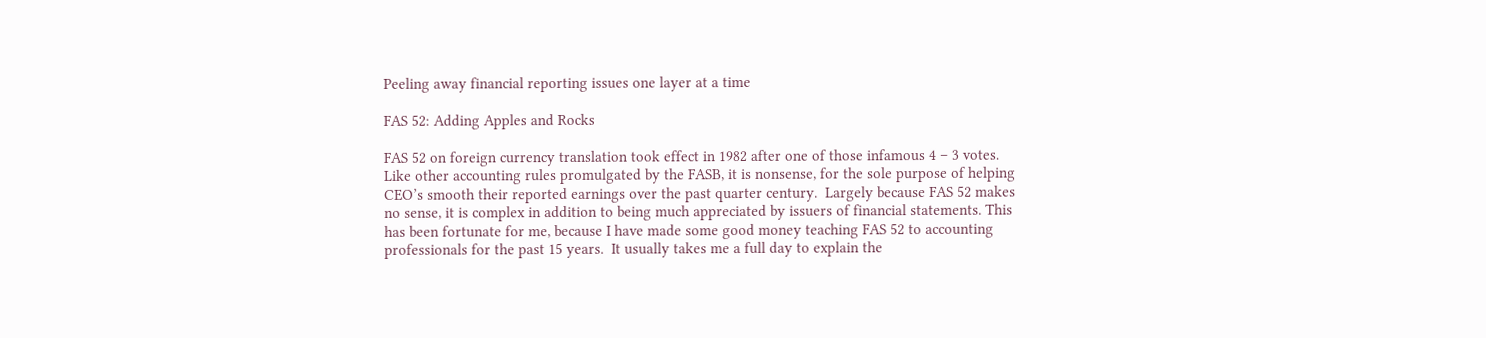Peeling away financial reporting issues one layer at a time

FAS 52: Adding Apples and Rocks

FAS 52 on foreign currency translation took effect in 1982 after one of those infamous 4 – 3 votes.  Like other accounting rules promulgated by the FASB, it is nonsense, for the sole purpose of helping CEO’s smooth their reported earnings over the past quarter century.  Largely because FAS 52 makes no sense, it is complex in addition to being much appreciated by issuers of financial statements. This has been fortunate for me, because I have made some good money teaching FAS 52 to accounting professionals for the past 15 years.  It usually takes me a full day to explain the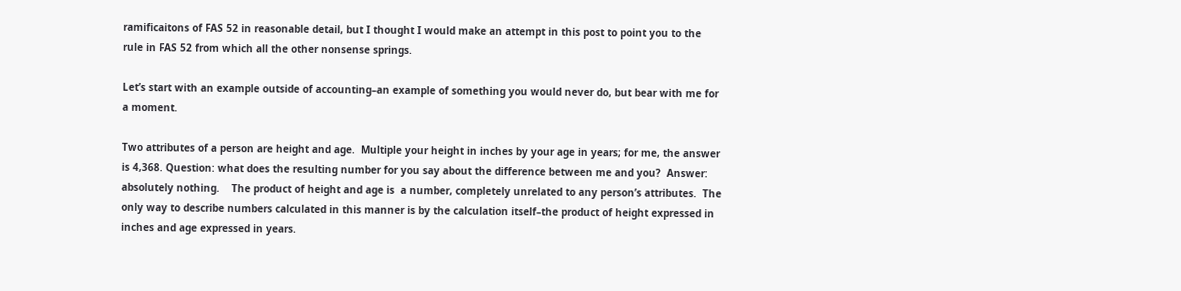ramificaitons of FAS 52 in reasonable detail, but I thought I would make an attempt in this post to point you to the rule in FAS 52 from which all the other nonsense springs.

Let’s start with an example outside of accounting–an example of something you would never do, but bear with me for a moment.

Two attributes of a person are height and age.  Multiple your height in inches by your age in years; for me, the answer is 4,368. Question: what does the resulting number for you say about the difference between me and you?  Answer: absolutely nothing.    The product of height and age is  a number, completely unrelated to any person’s attributes.  The only way to describe numbers calculated in this manner is by the calculation itself–the product of height expressed in inches and age expressed in years.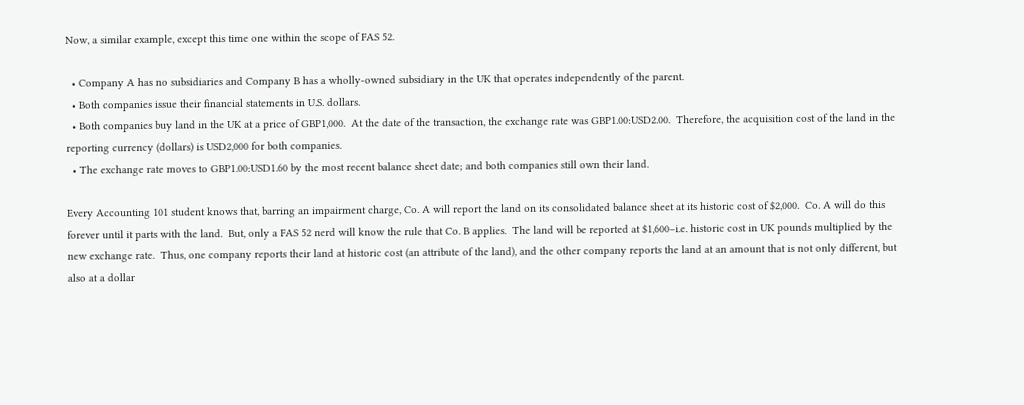Now, a similar example, except this time one within the scope of FAS 52.

  • Company A has no subsidiaries and Company B has a wholly-owned subsidiary in the UK that operates independently of the parent.
  • Both companies issue their financial statements in U.S. dollars.
  • Both companies buy land in the UK at a price of GBP1,000.  At the date of the transaction, the exchange rate was GBP1.00:USD2.00.  Therefore, the acquisition cost of the land in the reporting currency (dollars) is USD2,000 for both companies.
  • The exchange rate moves to GBP1.00:USD1.60 by the most recent balance sheet date; and both companies still own their land.

Every Accounting 101 student knows that, barring an impairment charge, Co. A will report the land on its consolidated balance sheet at its historic cost of $2,000.  Co. A will do this forever until it parts with the land.  But, only a FAS 52 nerd will know the rule that Co. B applies.  The land will be reported at $1,600–i.e. historic cost in UK pounds multiplied by the new exchange rate.  Thus, one company reports their land at historic cost (an attribute of the land), and the other company reports the land at an amount that is not only different, but also at a dollar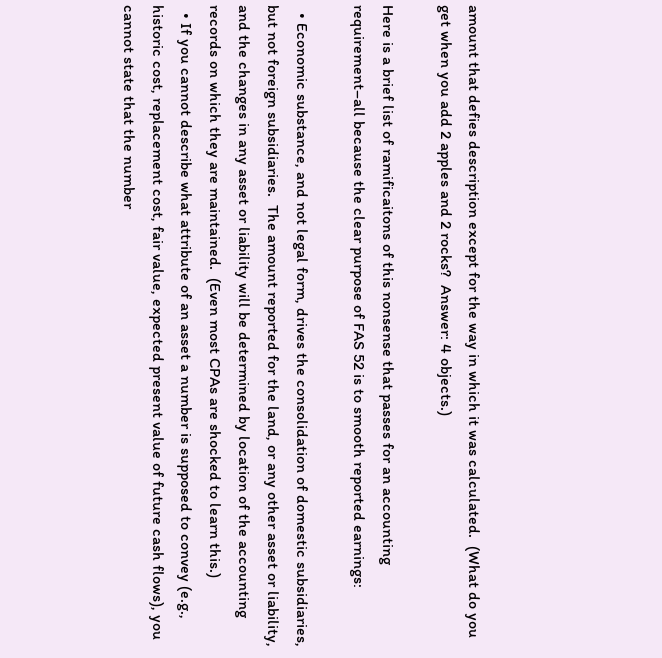amount that defies description except for the way in which it was calculated.  (What do you get when you add 2 apples and 2 rocks?  Answer: 4 objects.)

Here is a brief list of ramificaitons of this nonsense that passes for an accounting requirement–all because the clear purpose of FAS 52 is to smooth reported earnings:

  • Economic substance, and not legal form, drives the consolidation of domestic subsidiaries, but not foreign subsidiaries.  The amount reported for the land, or any other asset or liability, and the changes in any asset or liability will be determined by location of the accounting records on which they are maintained.  (Even most CPAs are shocked to learn this.)
  • If you cannot describe what attribute of an asset a number is supposed to convey (e.g., historic cost, replacement cost, fair value, expected present value of future cash flows), you cannot state that the number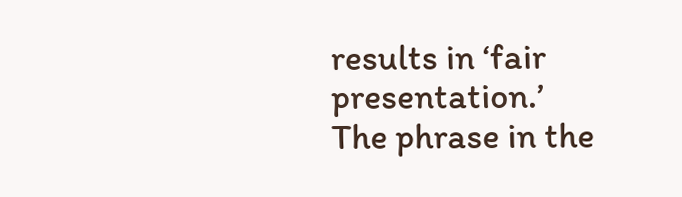results in ‘fair presentation.’  The phrase in the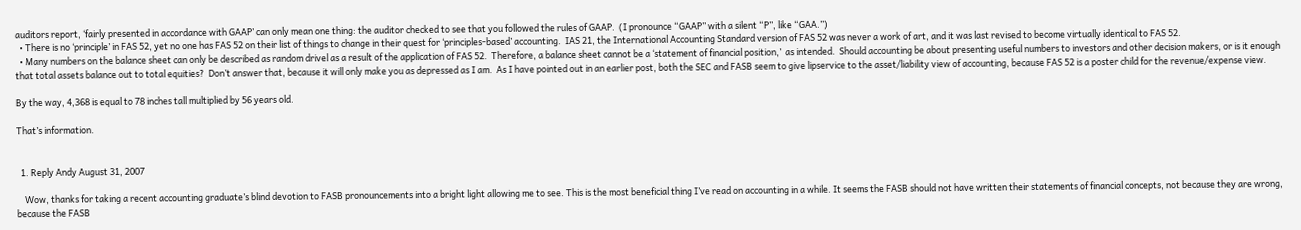auditors report, ‘fairly presented in accordance with GAAP’ can only mean one thing: the auditor checked to see that you followed the rules of GAAP.  (I pronounce “GAAP” with a silent “P”, like “GAA.”)
  • There is no ‘principle’ in FAS 52, yet no one has FAS 52 on their list of things to change in their quest for ‘principles-based’ accounting.  IAS 21, the International Accounting Standard version of FAS 52 was never a work of art, and it was last revised to become virtually identical to FAS 52.
  • Many numbers on the balance sheet can only be described as random drivel as a result of the application of FAS 52.  Therefore, a balance sheet cannot be a ‘statement of financial position,’  as intended.  Should accounting be about presenting useful numbers to investors and other decision makers, or is it enough that total assets balance out to total equities?  Don’t answer that, because it will only make you as depressed as I am.  As I have pointed out in an earlier post, both the SEC and FASB seem to give lipservice to the asset/liability view of accounting, because FAS 52 is a poster child for the revenue/expense view.

By the way, 4,368 is equal to 78 inches tall multiplied by 56 years old.

That’s information.


  1. Reply Andy August 31, 2007

    Wow, thanks for taking a recent accounting graduate’s blind devotion to FASB pronouncements into a bright light allowing me to see. This is the most beneficial thing I’ve read on accounting in a while. It seems the FASB should not have written their statements of financial concepts, not because they are wrong, because the FASB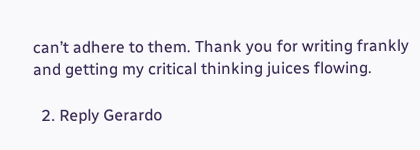can’t adhere to them. Thank you for writing frankly and getting my critical thinking juices flowing.

  2. Reply Gerardo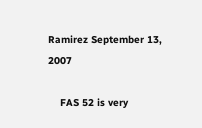Ramirez September 13, 2007

    FAS 52 is very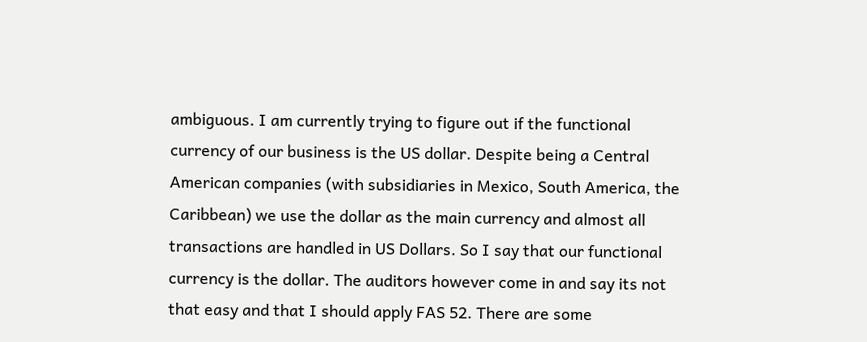ambiguous. I am currently trying to figure out if the functional currency of our business is the US dollar. Despite being a Central American companies (with subsidiaries in Mexico, South America, the Caribbean) we use the dollar as the main currency and almost all transactions are handled in US Dollars. So I say that our functional currency is the dollar. The auditors however come in and say its not that easy and that I should apply FAS 52. There are some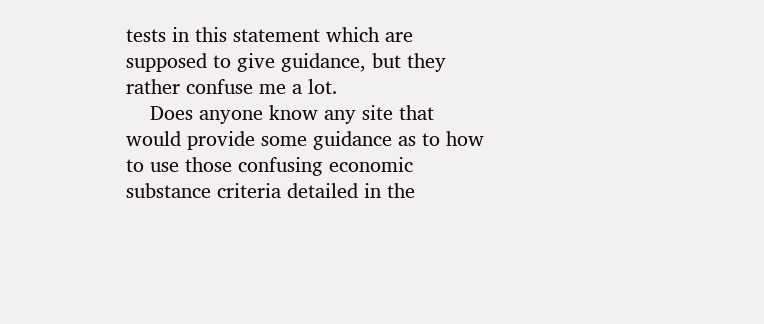tests in this statement which are supposed to give guidance, but they rather confuse me a lot.
    Does anyone know any site that would provide some guidance as to how to use those confusing economic substance criteria detailed in the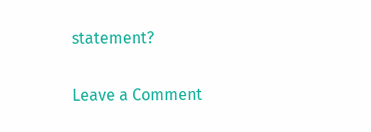statement?

Leave a Comment